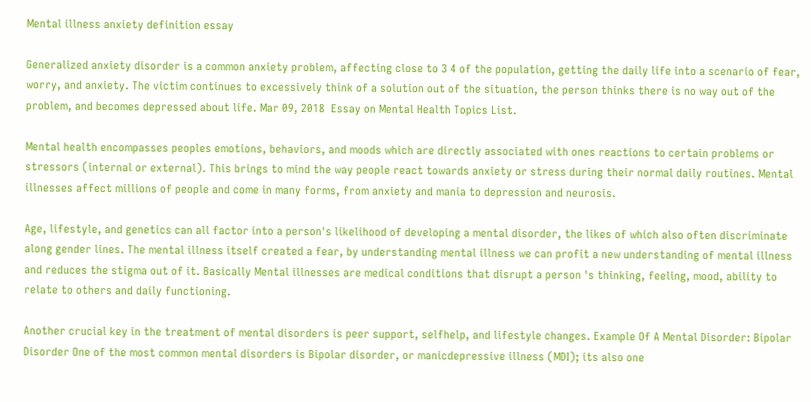Mental illness anxiety definition essay

Generalized anxiety disorder is a common anxiety problem, affecting close to 3 4 of the population, getting the daily life into a scenario of fear, worry, and anxiety. The victim continues to excessively think of a solution out of the situation, the person thinks there is no way out of the problem, and becomes depressed about life. Mar 09, 2018  Essay on Mental Health Topics List.

Mental health encompasses peoples emotions, behaviors, and moods which are directly associated with ones reactions to certain problems or stressors (internal or external). This brings to mind the way people react towards anxiety or stress during their normal daily routines. Mental illnesses affect millions of people and come in many forms, from anxiety and mania to depression and neurosis.

Age, lifestyle, and genetics can all factor into a person's likelihood of developing a mental disorder, the likes of which also often discriminate along gender lines. The mental illness itself created a fear, by understanding mental illness we can profit a new understanding of mental illness and reduces the stigma out of it. Basically Mental illnesses are medical conditions that disrupt a person 's thinking, feeling, mood, ability to relate to others and daily functioning.

Another crucial key in the treatment of mental disorders is peer support, selfhelp, and lifestyle changes. Example Of A Mental Disorder: Bipolar Disorder One of the most common mental disorders is Bipolar disorder, or manicdepressive illness (MDI); its also one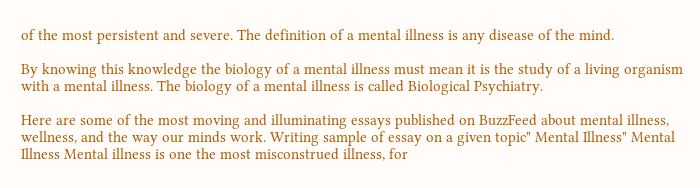of the most persistent and severe. The definition of a mental illness is any disease of the mind.

By knowing this knowledge the biology of a mental illness must mean it is the study of a living organism with a mental illness. The biology of a mental illness is called Biological Psychiatry.

Here are some of the most moving and illuminating essays published on BuzzFeed about mental illness, wellness, and the way our minds work. Writing sample of essay on a given topic" Mental Illness" Mental Illness Mental illness is one the most misconstrued illness, for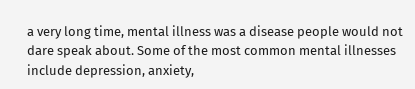a very long time, mental illness was a disease people would not dare speak about. Some of the most common mental illnesses include depression, anxiety,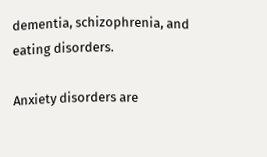dementia, schizophrenia, and eating disorders.

Anxiety disorders are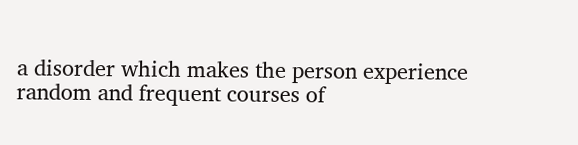a disorder which makes the person experience random and frequent courses of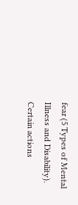fear (5 Types of Mental Illness and Disability). Certain actions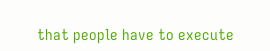that people have to execute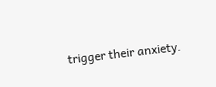trigger their anxiety.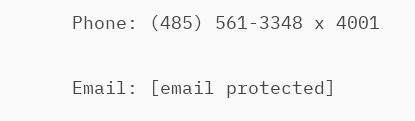Phone: (485) 561-3348 x 4001

Email: [email protected]